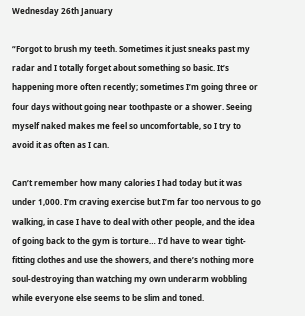Wednesday 26th January

“Forgot to brush my teeth. Sometimes it just sneaks past my radar and I totally forget about something so basic. It’s happening more often recently; sometimes I’m going three or four days without going near toothpaste or a shower. Seeing myself naked makes me feel so uncomfortable, so I try to avoid it as often as I can.

Can’t remember how many calories I had today but it was under 1,000. I’m craving exercise but I’m far too nervous to go walking, in case I have to deal with other people, and the idea of going back to the gym is torture… I’d have to wear tight-fitting clothes and use the showers, and there’s nothing more soul-destroying than watching my own underarm wobbling while everyone else seems to be slim and toned.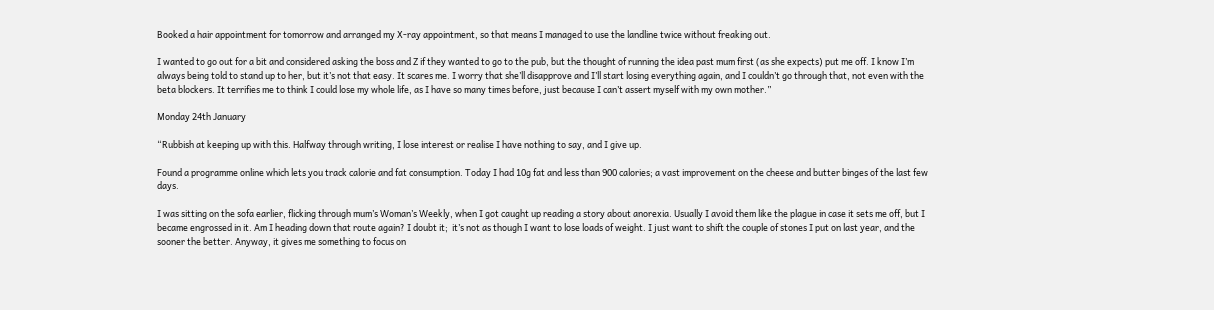Booked a hair appointment for tomorrow and arranged my X-ray appointment, so that means I managed to use the landline twice without freaking out.

I wanted to go out for a bit and considered asking the boss and Z if they wanted to go to the pub, but the thought of running the idea past mum first (as she expects) put me off. I know I’m always being told to stand up to her, but it’s not that easy. It scares me. I worry that she’ll disapprove and I’ll start losing everything again, and I couldn’t go through that, not even with the beta blockers. It terrifies me to think I could lose my whole life, as I have so many times before, just because I can’t assert myself with my own mother.”

Monday 24th January

“Rubbish at keeping up with this. Halfway through writing, I lose interest or realise I have nothing to say, and I give up.

Found a programme online which lets you track calorie and fat consumption. Today I had 10g fat and less than 900 calories; a vast improvement on the cheese and butter binges of the last few days.

I was sitting on the sofa earlier, flicking through mum’s Woman’s Weekly, when I got caught up reading a story about anorexia. Usually I avoid them like the plague in case it sets me off, but I became engrossed in it. Am I heading down that route again? I doubt it;  it’s not as though I want to lose loads of weight. I just want to shift the couple of stones I put on last year, and the sooner the better. Anyway, it gives me something to focus on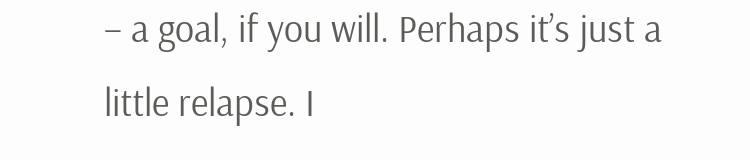– a goal, if you will. Perhaps it’s just a little relapse. I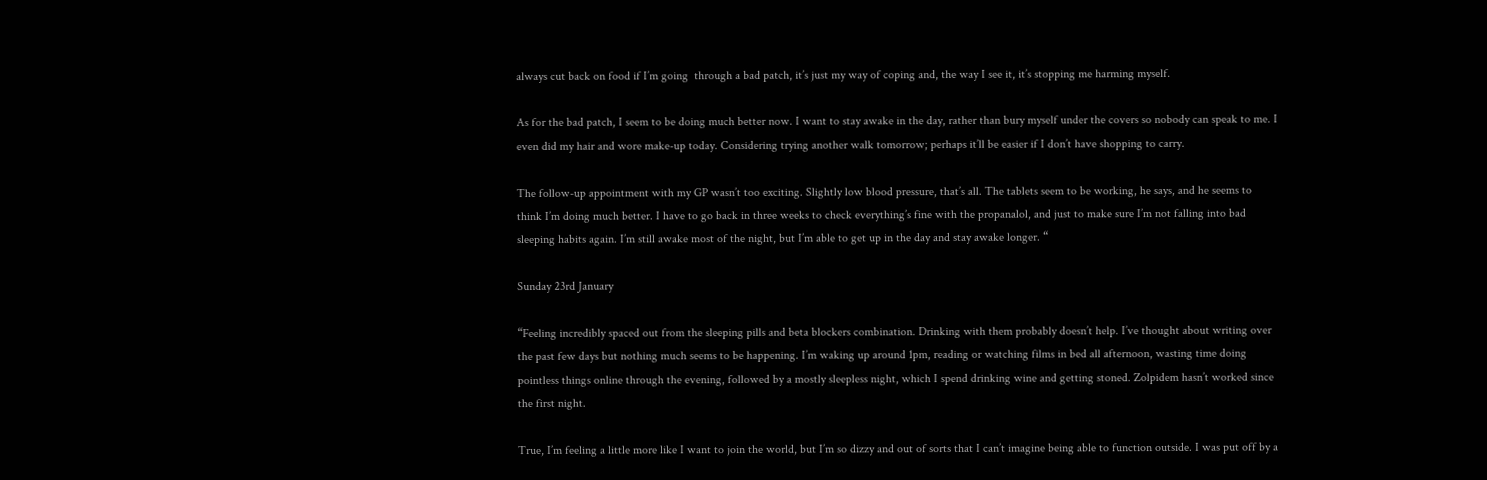always cut back on food if I’m going  through a bad patch, it’s just my way of coping and, the way I see it, it’s stopping me harming myself.

As for the bad patch, I seem to be doing much better now. I want to stay awake in the day, rather than bury myself under the covers so nobody can speak to me. I even did my hair and wore make-up today. Considering trying another walk tomorrow; perhaps it’ll be easier if I don’t have shopping to carry.

The follow-up appointment with my GP wasn’t too exciting. Slightly low blood pressure, that’s all. The tablets seem to be working, he says, and he seems to think I’m doing much better. I have to go back in three weeks to check everything’s fine with the propanalol, and just to make sure I’m not falling into bad sleeping habits again. I’m still awake most of the night, but I’m able to get up in the day and stay awake longer. “

Sunday 23rd January

“Feeling incredibly spaced out from the sleeping pills and beta blockers combination. Drinking with them probably doesn’t help. I’ve thought about writing over the past few days but nothing much seems to be happening. I’m waking up around 1pm, reading or watching films in bed all afternoon, wasting time doing pointless things online through the evening, followed by a mostly sleepless night, which I spend drinking wine and getting stoned. Zolpidem hasn’t worked since the first night.

True, I’m feeling a little more like I want to join the world, but I’m so dizzy and out of sorts that I can’t imagine being able to function outside. I was put off by a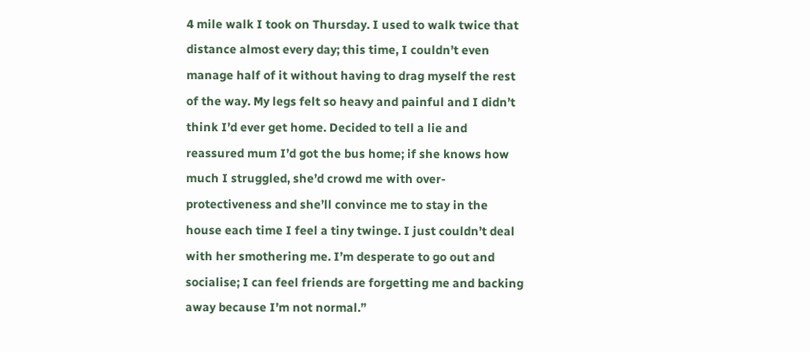4 mile walk I took on Thursday. I used to walk twice that distance almost every day; this time, I couldn’t even  manage half of it without having to drag myself the rest of the way. My legs felt so heavy and painful and I didn’t think I’d ever get home. Decided to tell a lie and reassured mum I’d got the bus home; if she knows how much I struggled, she’d crowd me with over-protectiveness and she’ll convince me to stay in the house each time I feel a tiny twinge. I just couldn’t deal with her smothering me. I’m desperate to go out and socialise; I can feel friends are forgetting me and backing away because I’m not normal.”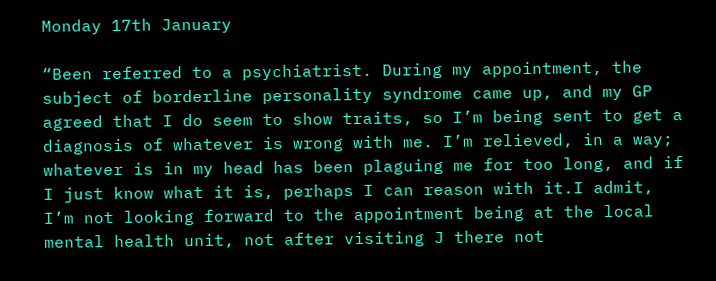Monday 17th January

“Been referred to a psychiatrist. During my appointment, the subject of borderline personality syndrome came up, and my GP agreed that I do seem to show traits, so I’m being sent to get a diagnosis of whatever is wrong with me. I’m relieved, in a way; whatever is in my head has been plaguing me for too long, and if I just know what it is, perhaps I can reason with it.I admit, I’m not looking forward to the appointment being at the local mental health unit, not after visiting J there not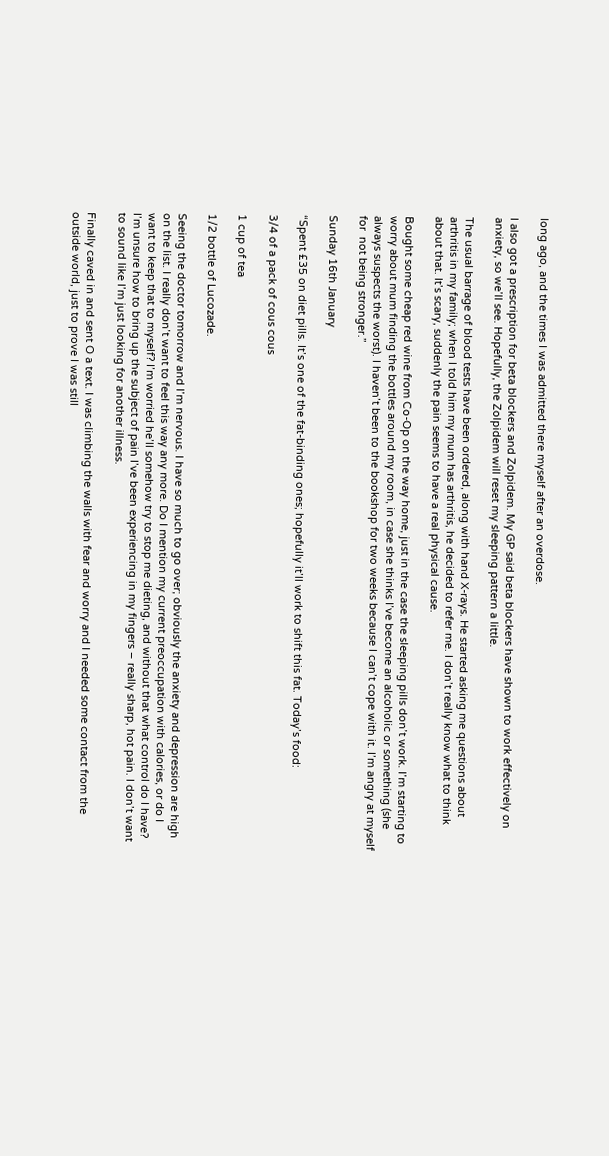long ago, and the times I was admitted there myself after an overdose.

I also got a prescription for beta blockers and Zolpidem. My GP said beta blockers have shown to work effectively on anxiety, so we’ll see. Hopefully, the Zolpidem will reset my sleeping pattern a little.

The usual barrage of blood tests have been ordered, along with hand X-rays. He started asking me questions about arthritis in my family; when I told him my mum has arthritis, he decided to refer me. I don’t really know what to think about that. It’s scary, suddenly the pain seems to have a real physical cause.

Bought some cheap red wine from Co-Op on the way home, just in the case the sleeping pills don’t work. I’m starting to worry about mum finding the bottles around my room, in case she thinks I’ve become an alcoholic or something (she always suspects the worst). I haven’t been to the bookshop for two weeks because I can’t cope with it. I’m angry at myself for  not being stronger.”

Sunday 16th January

“Spent £35 on diet pills. It’s one of the fat-binding ones; hopefully it’ll work to shift this fat. Today’s food:

3/4 of a pack of cous cous

1 cup of tea

1/2 bottle of Lucozade.

Seeing the doctor tomorrow and I’m nervous. I have so much to go over; obviously the anxiety and depression are high on the list. I really don’t want to feel this way any more. Do I mention my current preoccupation with calories, or do I want to keep that to myself? I’m worried he’ll somehow try to stop me dieting, and without that what control do I have? I’m unsure how to bring up the subject of pain I’ve been experiencing in my fingers – really sharp, hot pain. I don’t want to sound like I’m just looking for another illness.

Finally caved in and sent O a text. I was climbing the walls with fear and worry and I needed some contact from the outside world, just to prove I was still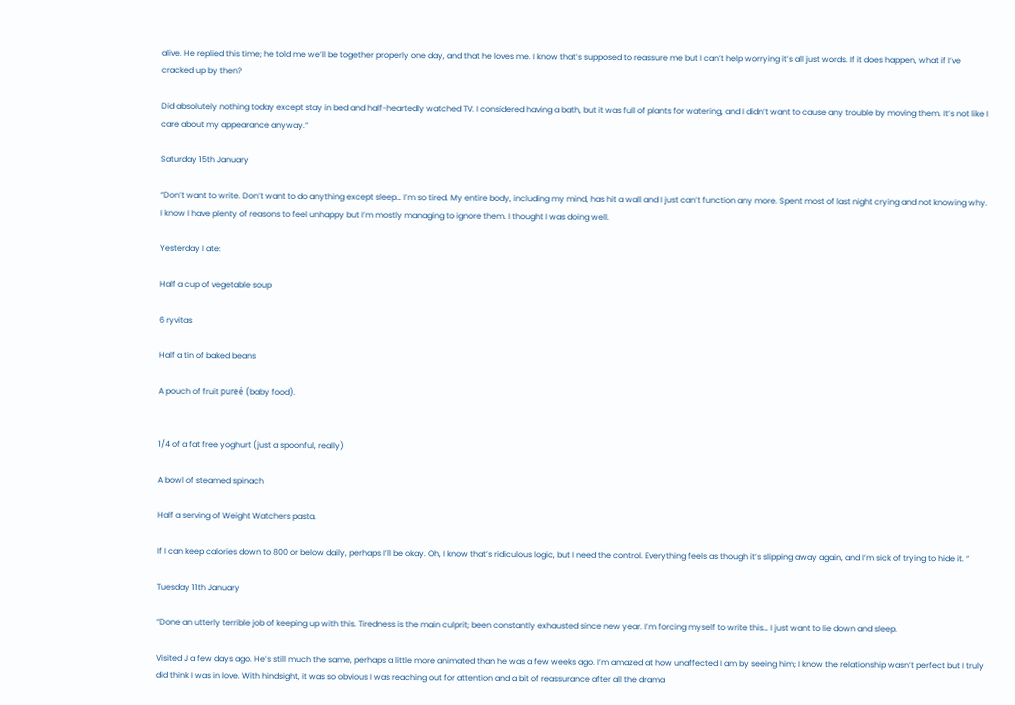alive. He replied this time; he told me we’ll be together properly one day, and that he loves me. I know that’s supposed to reassure me but I can’t help worrying it’s all just words. If it does happen, what if I’ve cracked up by then?

Did absolutely nothing today except stay in bed and half-heartedly watched TV. I considered having a bath, but it was full of plants for watering, and I didn’t want to cause any trouble by moving them. It’s not like I care about my appearance anyway.”

Saturday 15th January

“Don’t want to write. Don’t want to do anything except sleep… I’m so tired. My entire body, including my mind, has hit a wall and I just can’t function any more. Spent most of last night crying and not knowing why. I know I have plenty of reasons to feel unhappy but I’m mostly managing to ignore them. I thought I was doing well.

Yesterday I ate:

Half a cup of vegetable soup

6 ryvitas

Half a tin of baked beans

A pouch of fruit pureé (baby food).


1/4 of a fat free yoghurt (just a spoonful, really)

A bowl of steamed spinach

Half a serving of Weight Watchers pasta.

If I can keep calories down to 800 or below daily, perhaps I’ll be okay. Oh, I know that’s ridiculous logic, but I need the control. Everything feels as though it’s slipping away again, and I’m sick of trying to hide it. “

Tuesday 11th January

“Done an utterly terrible job of keeping up with this. Tiredness is the main culprit; been constantly exhausted since new year. I’m forcing myself to write this… I just want to lie down and sleep.

Visited J a few days ago. He’s still much the same, perhaps a little more animated than he was a few weeks ago. I’m amazed at how unaffected I am by seeing him; I know the relationship wasn’t perfect but I truly did think I was in love. With hindsight, it was so obvious I was reaching out for attention and a bit of reassurance after all the drama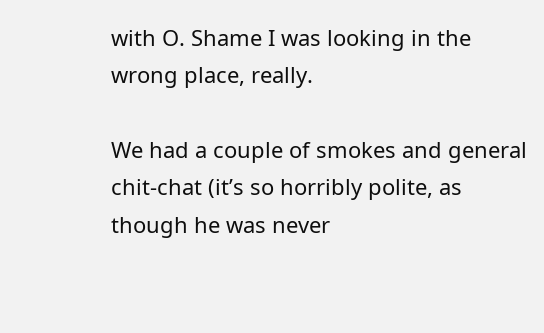with O. Shame I was looking in the wrong place, really.

We had a couple of smokes and general chit-chat (it’s so horribly polite, as though he was never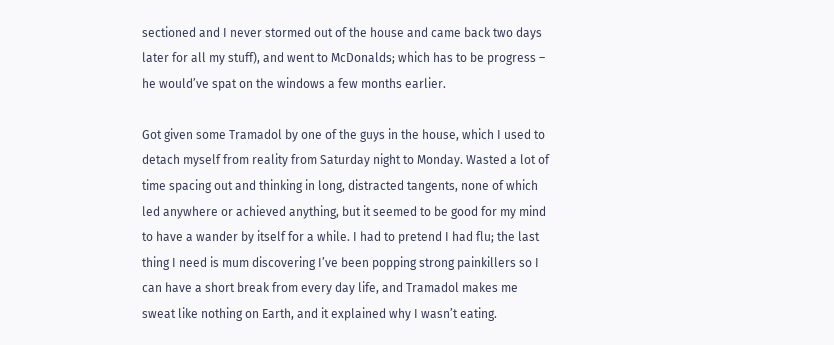sectioned and I never stormed out of the house and came back two days later for all my stuff), and went to McDonalds; which has to be progress – he would’ve spat on the windows a few months earlier.

Got given some Tramadol by one of the guys in the house, which I used to detach myself from reality from Saturday night to Monday. Wasted a lot of time spacing out and thinking in long, distracted tangents, none of which led anywhere or achieved anything, but it seemed to be good for my mind to have a wander by itself for a while. I had to pretend I had flu; the last thing I need is mum discovering I’ve been popping strong painkillers so I can have a short break from every day life, and Tramadol makes me sweat like nothing on Earth, and it explained why I wasn’t eating.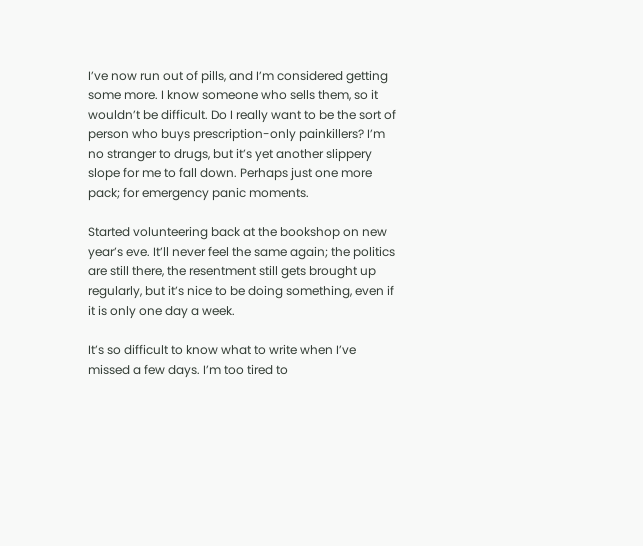I’ve now run out of pills, and I’m considered getting some more. I know someone who sells them, so it wouldn’t be difficult. Do I really want to be the sort of person who buys prescription-only painkillers? I’m no stranger to drugs, but it’s yet another slippery slope for me to fall down. Perhaps just one more pack; for emergency panic moments.

Started volunteering back at the bookshop on new year’s eve. It’ll never feel the same again; the politics are still there, the resentment still gets brought up regularly, but it’s nice to be doing something, even if it is only one day a week.

It’s so difficult to know what to write when I’ve missed a few days. I’m too tired to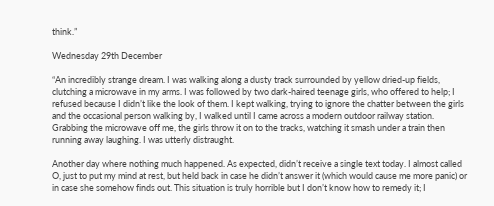think.”

Wednesday 29th December

“An incredibly strange dream. I was walking along a dusty track surrounded by yellow dried-up fields, clutching a microwave in my arms. I was followed by two dark-haired teenage girls, who offered to help; I refused because I didn’t like the look of them. I kept walking, trying to ignore the chatter between the girls and the occasional person walking by, I walked until I came across a modern outdoor railway station. Grabbing the microwave off me, the girls throw it on to the tracks, watching it smash under a train then running away laughing. I was utterly distraught.

Another day where nothing much happened. As expected, didn’t receive a single text today. I almost called O, just to put my mind at rest, but held back in case he didn’t answer it (which would cause me more panic) or in case she somehow finds out. This situation is truly horrible but I don’t know how to remedy it; I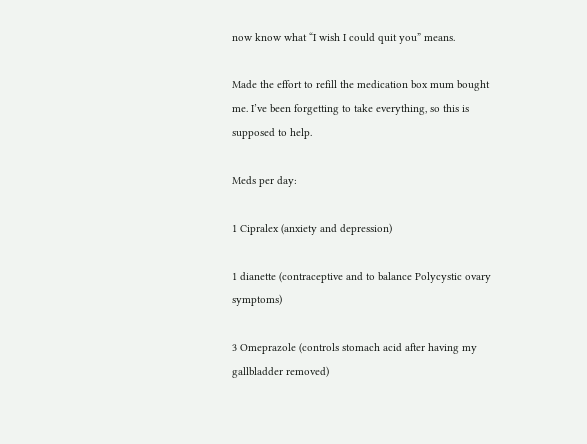now know what “I wish I could quit you” means.

Made the effort to refill the medication box mum bought me. I’ve been forgetting to take everything, so this is supposed to help.

Meds per day:

1 Cipralex (anxiety and depression)

1 dianette (contraceptive and to balance Polycystic ovary symptoms)

3 Omeprazole (controls stomach acid after having my gallbladder removed)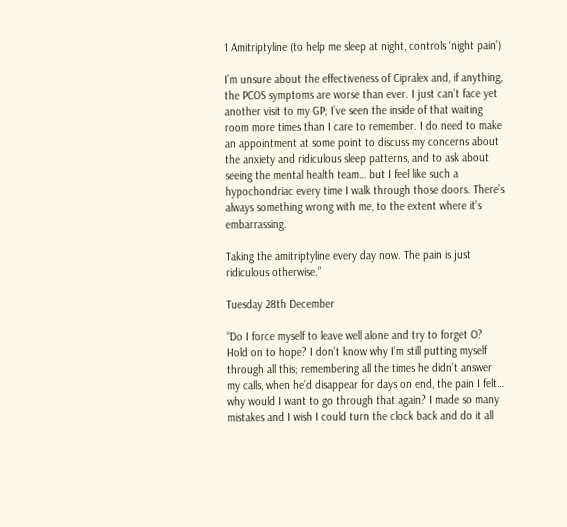1 Amitriptyline (to help me sleep at night, controls ‘night pain’)

I’m unsure about the effectiveness of Cipralex and, if anything, the PCOS symptoms are worse than ever. I just can’t face yet another visit to my GP; I’ve seen the inside of that waiting room more times than I care to remember. I do need to make an appointment at some point to discuss my concerns about the anxiety and ridiculous sleep patterns, and to ask about seeing the mental health team… but I feel like such a hypochondriac every time I walk through those doors. There’s always something wrong with me, to the extent where it’s embarrassing.

Taking the amitriptyline every day now. The pain is just ridiculous otherwise.”

Tuesday 28th December

“Do I force myself to leave well alone and try to forget O? Hold on to hope? I don’t know why I’m still putting myself through all this; remembering all the times he didn’t answer my calls, when he’d disappear for days on end, the pain I felt… why would I want to go through that again? I made so many mistakes and I wish I could turn the clock back and do it all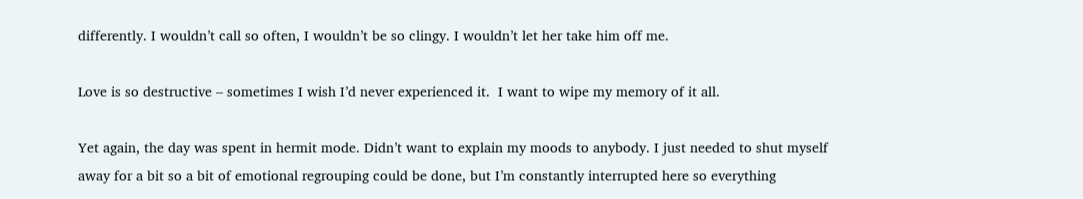differently. I wouldn’t call so often, I wouldn’t be so clingy. I wouldn’t let her take him off me.

Love is so destructive – sometimes I wish I’d never experienced it.  I want to wipe my memory of it all.

Yet again, the day was spent in hermit mode. Didn’t want to explain my moods to anybody. I just needed to shut myself away for a bit so a bit of emotional regrouping could be done, but I’m constantly interrupted here so everything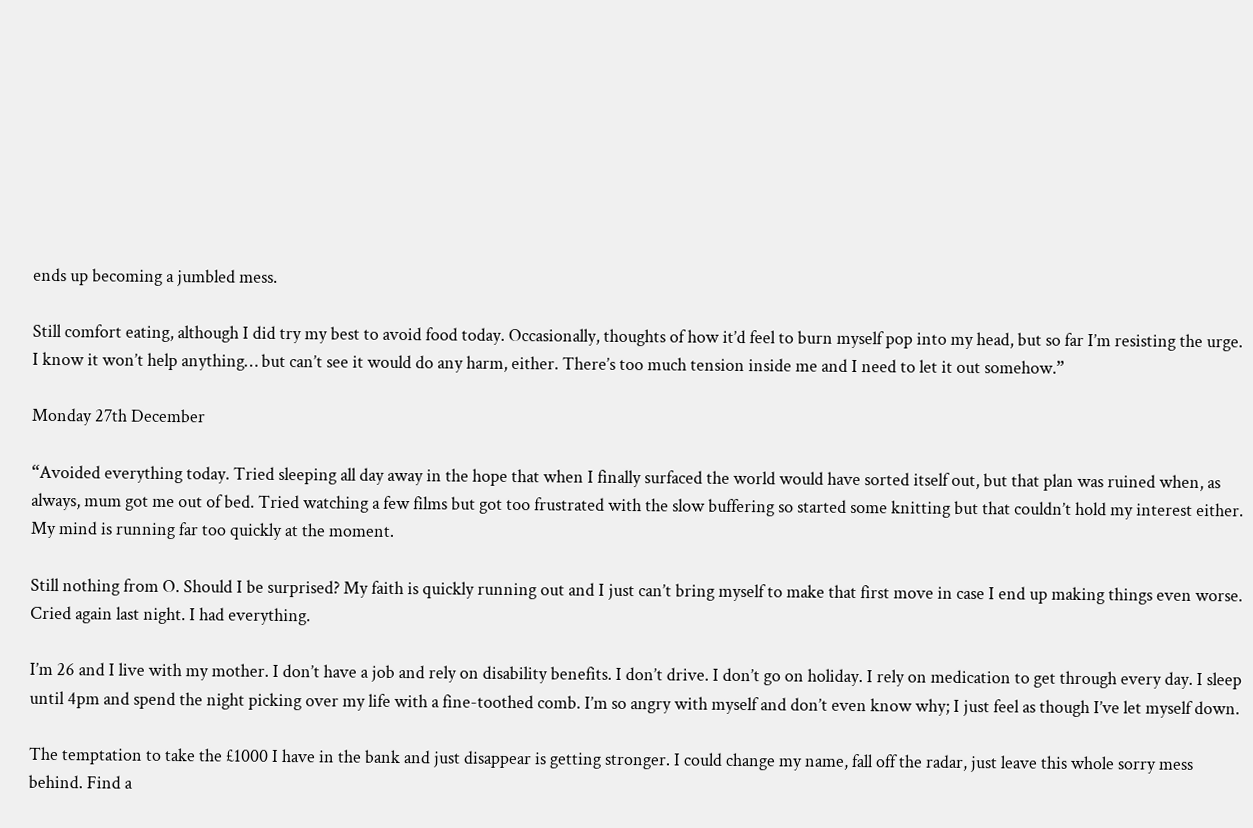ends up becoming a jumbled mess.

Still comfort eating, although I did try my best to avoid food today. Occasionally, thoughts of how it’d feel to burn myself pop into my head, but so far I’m resisting the urge. I know it won’t help anything… but can’t see it would do any harm, either. There’s too much tension inside me and I need to let it out somehow.”

Monday 27th December

“Avoided everything today. Tried sleeping all day away in the hope that when I finally surfaced the world would have sorted itself out, but that plan was ruined when, as always, mum got me out of bed. Tried watching a few films but got too frustrated with the slow buffering so started some knitting but that couldn’t hold my interest either. My mind is running far too quickly at the moment.

Still nothing from O. Should I be surprised? My faith is quickly running out and I just can’t bring myself to make that first move in case I end up making things even worse. Cried again last night. I had everything.

I’m 26 and I live with my mother. I don’t have a job and rely on disability benefits. I don’t drive. I don’t go on holiday. I rely on medication to get through every day. I sleep until 4pm and spend the night picking over my life with a fine-toothed comb. I’m so angry with myself and don’t even know why; I just feel as though I’ve let myself down.

The temptation to take the £1000 I have in the bank and just disappear is getting stronger. I could change my name, fall off the radar, just leave this whole sorry mess behind. Find a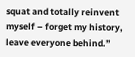squat and totally reinvent myself – forget my history, leave everyone behind.”